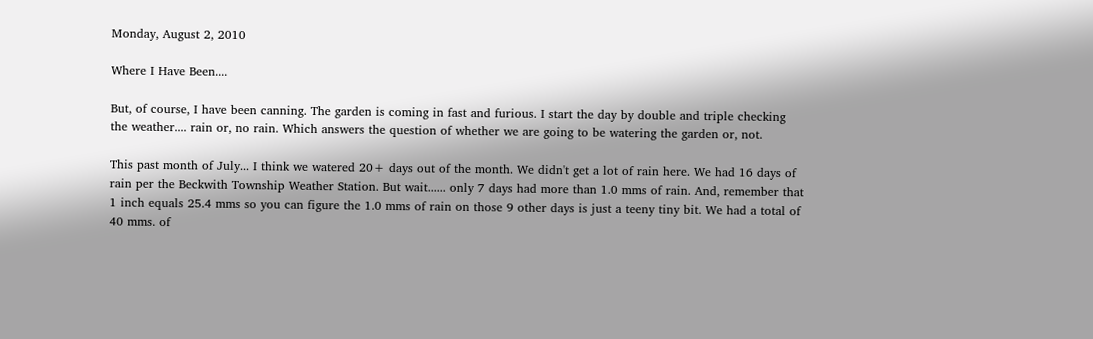Monday, August 2, 2010

Where I Have Been....

But, of course, I have been canning. The garden is coming in fast and furious. I start the day by double and triple checking the weather.... rain or, no rain. Which answers the question of whether we are going to be watering the garden or, not.

This past month of July... I think we watered 20+ days out of the month. We didn't get a lot of rain here. We had 16 days of rain per the Beckwith Township Weather Station. But wait...... only 7 days had more than 1.0 mms of rain. And, remember that 1 inch equals 25.4 mms so you can figure the 1.0 mms of rain on those 9 other days is just a teeny tiny bit. We had a total of 40 mms. of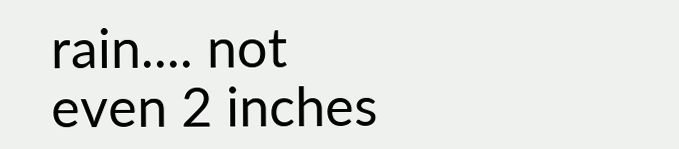rain.... not even 2 inches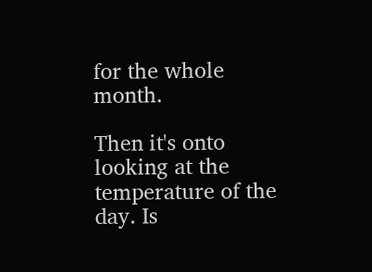for the whole month.

Then it's onto looking at the temperature of the day. Is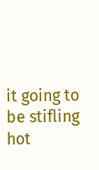it going to be stifling hot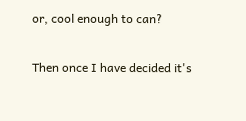or, cool enough to can?

Then once I have decided it's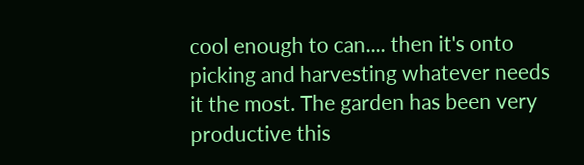cool enough to can.... then it's onto picking and harvesting whatever needs it the most. The garden has been very productive this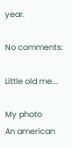year.

No comments:

Little old me...

My photo
An american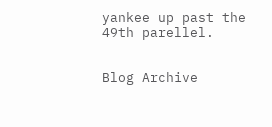yankee up past the 49th parellel.


Blog Archive